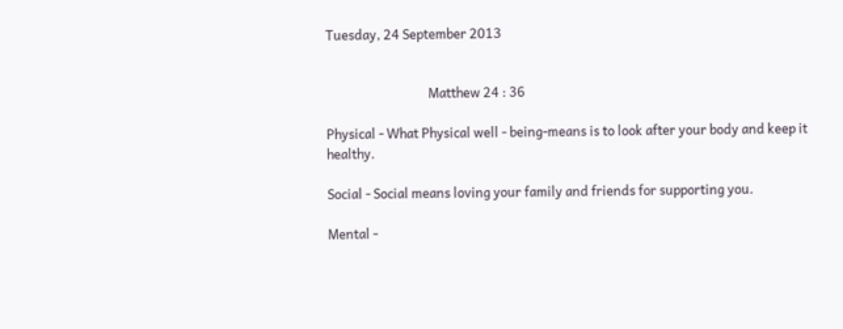Tuesday, 24 September 2013


                                  Matthew 24 : 36

Physical - What Physical well - being-means is to look after your body and keep it healthy.

Social - Social means loving your family and friends for supporting you.

Mental -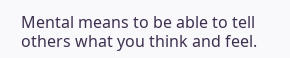Mental means to be able to tell others what you think and feel.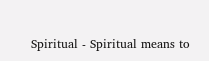Spiritual - Spiritual means to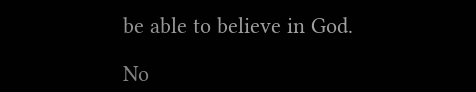be able to believe in God.

No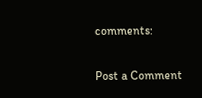comments:

Post a Comment